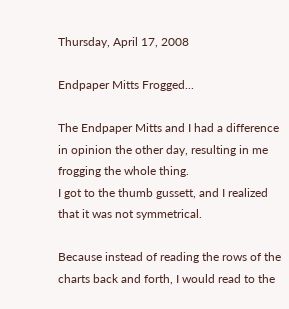Thursday, April 17, 2008

Endpaper Mitts Frogged...

The Endpaper Mitts and I had a difference in opinion the other day, resulting in me frogging the whole thing.
I got to the thumb gussett, and I realized that it was not symmetrical.

Because instead of reading the rows of the charts back and forth, I would read to the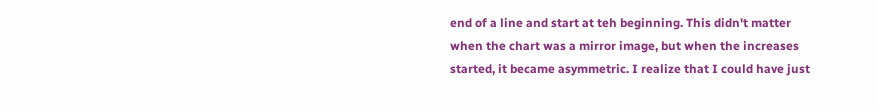end of a line and start at teh beginning. This didn't matter when the chart was a mirror image, but when the increases started, it became asymmetric. I realize that I could have just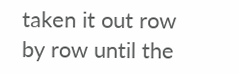taken it out row by row until the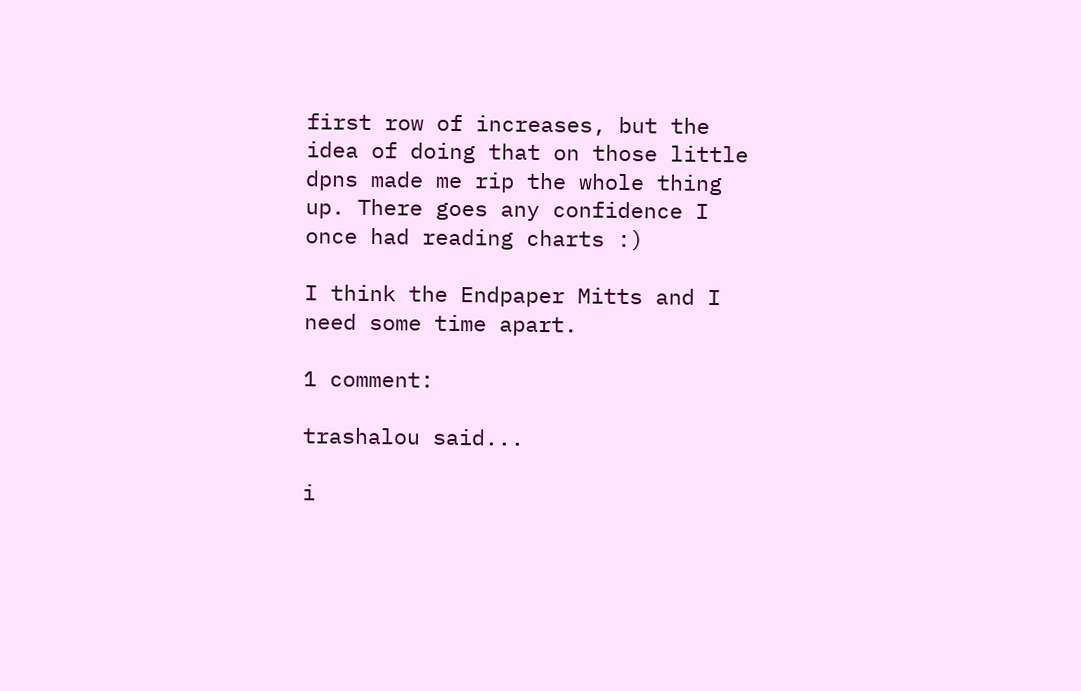first row of increases, but the idea of doing that on those little dpns made me rip the whole thing up. There goes any confidence I once had reading charts :)

I think the Endpaper Mitts and I need some time apart.

1 comment:

trashalou said...

i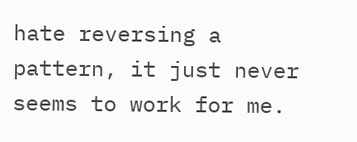hate reversing a pattern, it just never seems to work for me.